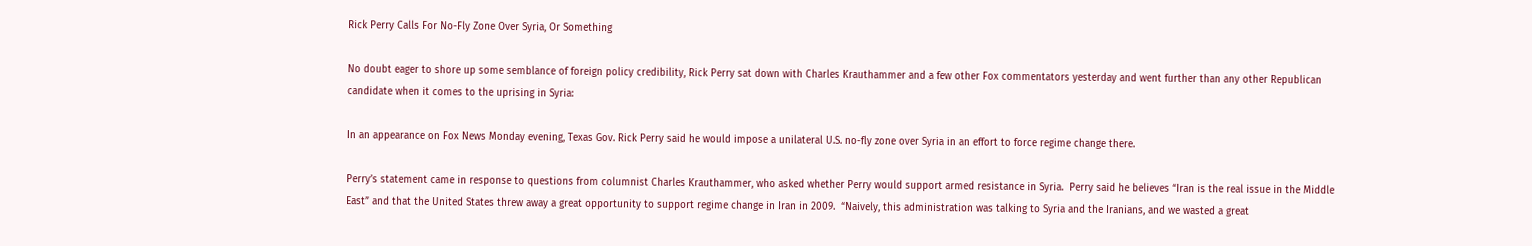Rick Perry Calls For No-Fly Zone Over Syria, Or Something

No doubt eager to shore up some semblance of foreign policy credibility, Rick Perry sat down with Charles Krauthammer and a few other Fox commentators yesterday and went further than any other Republican candidate when it comes to the uprising in Syria:

In an appearance on Fox News Monday evening, Texas Gov. Rick Perry said he would impose a unilateral U.S. no-fly zone over Syria in an effort to force regime change there.

Perry’s statement came in response to questions from columnist Charles Krauthammer, who asked whether Perry would support armed resistance in Syria.  Perry said he believes “Iran is the real issue in the Middle East” and that the United States threw away a great opportunity to support regime change in Iran in 2009.  “Naively, this administration was talking to Syria and the Iranians, and we wasted a great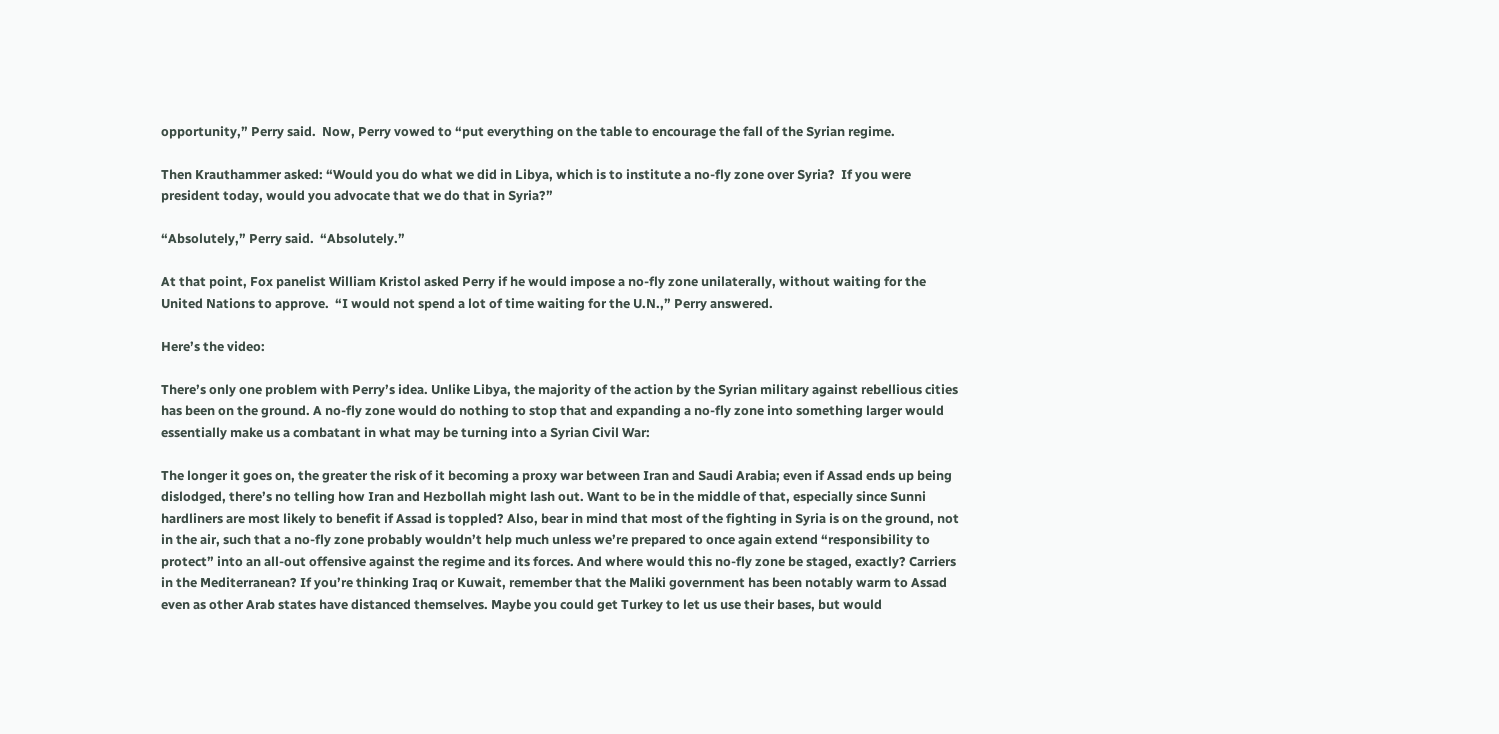opportunity,” Perry said.  Now, Perry vowed to “put everything on the table to encourage the fall of the Syrian regime.

Then Krauthammer asked: “Would you do what we did in Libya, which is to institute a no-fly zone over Syria?  If you were president today, would you advocate that we do that in Syria?”

“Absolutely,” Perry said.  “Absolutely.”

At that point, Fox panelist William Kristol asked Perry if he would impose a no-fly zone unilaterally, without waiting for the United Nations to approve.  “I would not spend a lot of time waiting for the U.N.,” Perry answered.

Here’s the video:

There’s only one problem with Perry’s idea. Unlike Libya, the majority of the action by the Syrian military against rebellious cities has been on the ground. A no-fly zone would do nothing to stop that and expanding a no-fly zone into something larger would essentially make us a combatant in what may be turning into a Syrian Civil War:

The longer it goes on, the greater the risk of it becoming a proxy war between Iran and Saudi Arabia; even if Assad ends up being dislodged, there’s no telling how Iran and Hezbollah might lash out. Want to be in the middle of that, especially since Sunni hardliners are most likely to benefit if Assad is toppled? Also, bear in mind that most of the fighting in Syria is on the ground, not in the air, such that a no-fly zone probably wouldn’t help much unless we’re prepared to once again extend “responsibility to protect” into an all-out offensive against the regime and its forces. And where would this no-fly zone be staged, exactly? Carriers in the Mediterranean? If you’re thinking Iraq or Kuwait, remember that the Maliki government has been notably warm to Assad even as other Arab states have distanced themselves. Maybe you could get Turkey to let us use their bases, but would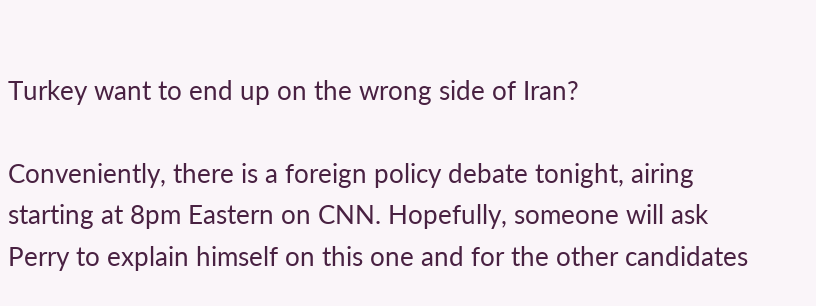Turkey want to end up on the wrong side of Iran?

Conveniently, there is a foreign policy debate tonight, airing starting at 8pm Eastern on CNN. Hopefully, someone will ask Perry to explain himself on this one and for the other candidates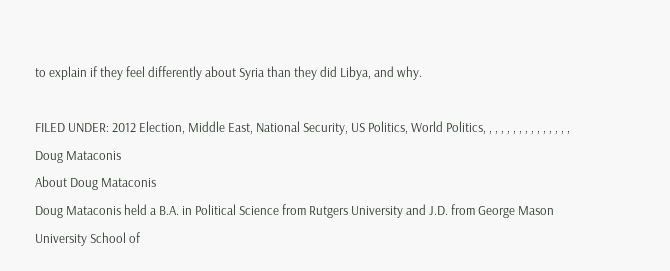to explain if they feel differently about Syria than they did Libya, and why.

FILED UNDER: 2012 Election, Middle East, National Security, US Politics, World Politics, , , , , , , , , , , , , , ,
Doug Mataconis
About Doug Mataconis
Doug Mataconis held a B.A. in Political Science from Rutgers University and J.D. from George Mason University School of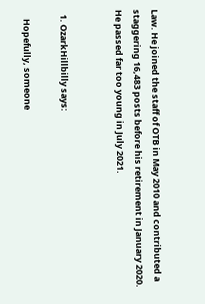Law. He joined the staff of OTB in May 2010 and contributed a staggering 16,483 posts before his retirement in January 2020. He passed far too young in July 2021.


  1. OzarkHillbilly says:

    Hopefully, someone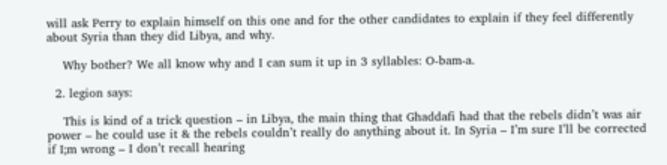will ask Perry to explain himself on this one and for the other candidates to explain if they feel differently about Syria than they did Libya, and why.

    Why bother? We all know why and I can sum it up in 3 syllables: O-bam-a.

  2. legion says:

    This is kind of a trick question – in Libya, the main thing that Ghaddafi had that the rebels didn’t was air power – he could use it & the rebels couldn’t really do anything about it. In Syria – I’m sure I’ll be corrected if I;m wrong – I don’t recall hearing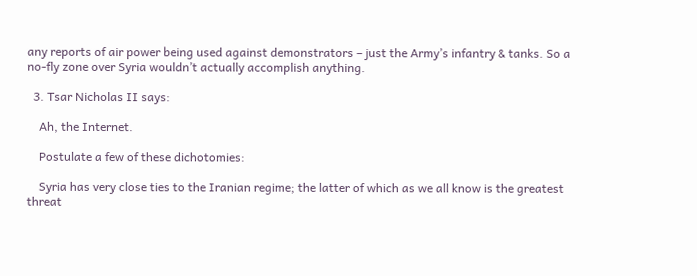any reports of air power being used against demonstrators – just the Army’s infantry & tanks. So a no-fly zone over Syria wouldn’t actually accomplish anything.

  3. Tsar Nicholas II says:

    Ah, the Internet.

    Postulate a few of these dichotomies:

    Syria has very close ties to the Iranian regime; the latter of which as we all know is the greatest threat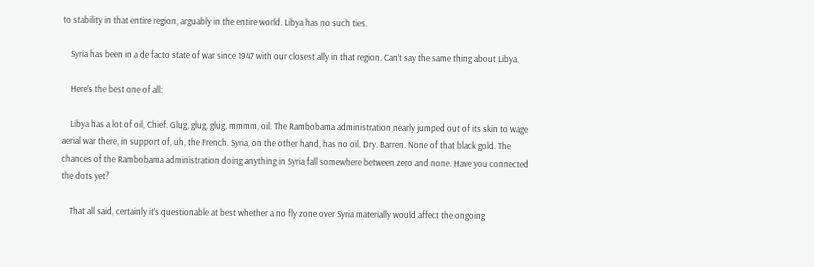to stability in that entire region, arguably in the entire world. Libya has no such ties.

    Syria has been in a de facto state of war since 1947 with our closest ally in that region. Can’t say the same thing about Libya.

    Here’s the best one of all:

    Libya has a lot of oil, Chief. Glug, glug, glug, mmmm, oil. The Rambobama administration nearly jumped out of its skin to wage aerial war there, in support of, uh, the French. Syria, on the other hand, has no oil. Dry. Barren. None of that black gold. The chances of the Rambobama administration doing anything in Syria fall somewhere between zero and none. Have you connected the dots yet?

    That all said, certainly it’s questionable at best whether a no fly zone over Syria materially would affect the ongoing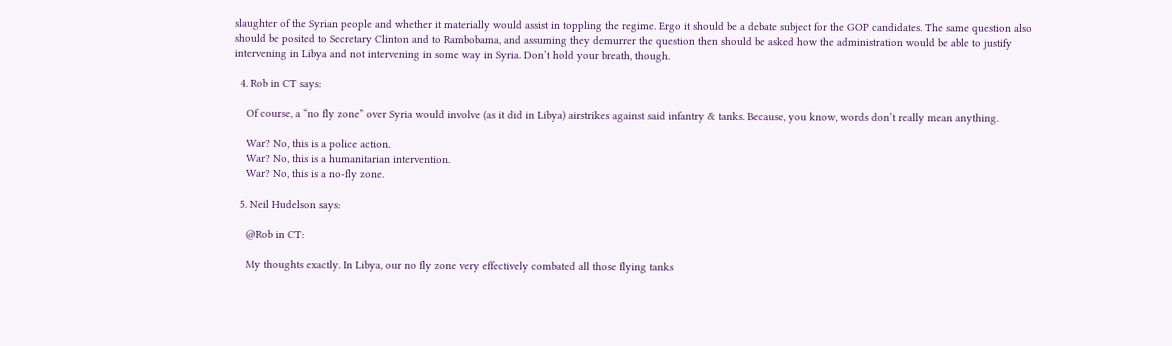slaughter of the Syrian people and whether it materially would assist in toppling the regime. Ergo it should be a debate subject for the GOP candidates. The same question also should be posited to Secretary Clinton and to Rambobama, and assuming they demurrer the question then should be asked how the administration would be able to justify intervening in Libya and not intervening in some way in Syria. Don’t hold your breath, though.

  4. Rob in CT says:

    Of course, a “no fly zone” over Syria would involve (as it did in Libya) airstrikes against said infantry & tanks. Because, you know, words don’t really mean anything.

    War? No, this is a police action.
    War? No, this is a humanitarian intervention.
    War? No, this is a no-fly zone.

  5. Neil Hudelson says:

    @Rob in CT:

    My thoughts exactly. In Libya, our no fly zone very effectively combated all those flying tanks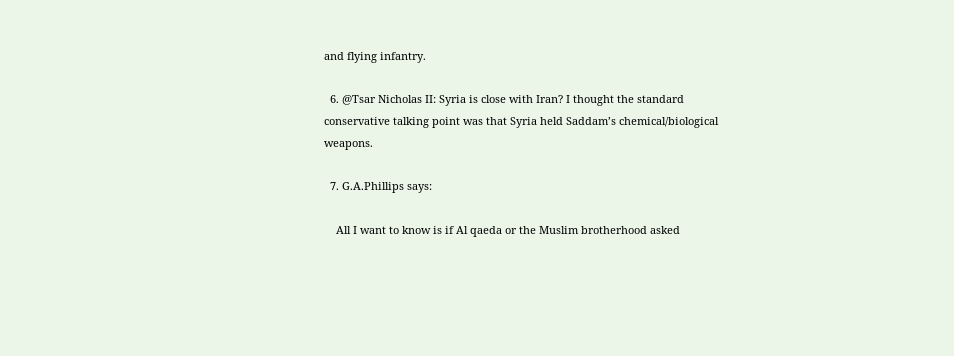and flying infantry.

  6. @Tsar Nicholas II: Syria is close with Iran? I thought the standard conservative talking point was that Syria held Saddam’s chemical/biological weapons.

  7. G.A.Phillips says:

    All I want to know is if Al qaeda or the Muslim brotherhood asked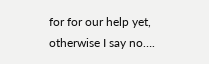for for our help yet, otherwise I say no….